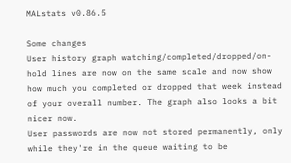MALstats v0.86.5

Some changes
User history graph watching/completed/dropped/on-hold lines are now on the same scale and now show how much you completed or dropped that week instead of your overall number. The graph also looks a bit nicer now.
User passwords are now not stored permanently, only while they're in the queue waiting to be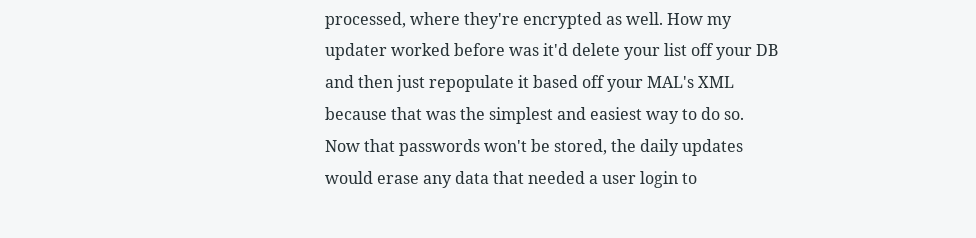processed, where they're encrypted as well. How my updater worked before was it'd delete your list off your DB and then just repopulate it based off your MAL's XML because that was the simplest and easiest way to do so. Now that passwords won't be stored, the daily updates would erase any data that needed a user login to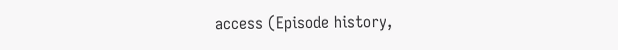access (Episode history,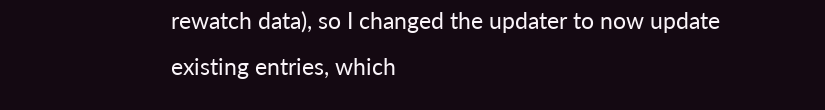rewatch data), so I changed the updater to now update existing entries, which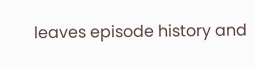leaves episode history and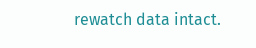rewatch data intact.